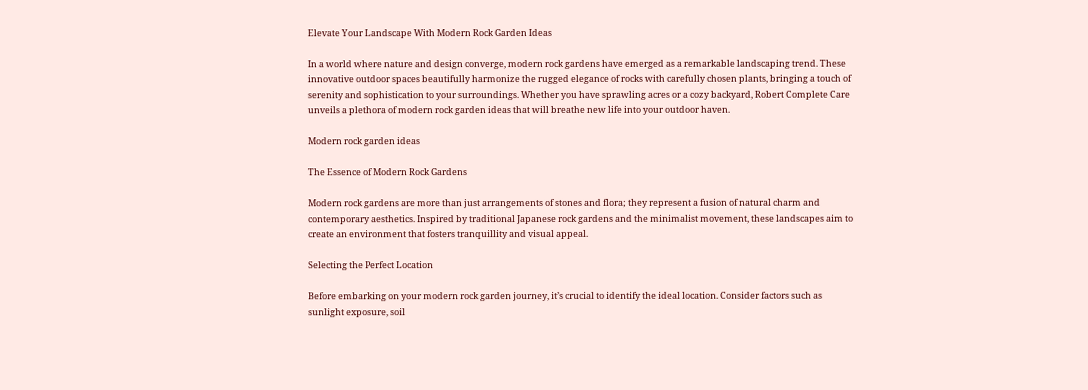Elevate Your Landscape With Modern Rock Garden Ideas

In a world where nature and design converge, modern rock gardens have emerged as a remarkable landscaping trend. These innovative outdoor spaces beautifully harmonize the rugged elegance of rocks with carefully chosen plants, bringing a touch of serenity and sophistication to your surroundings. Whether you have sprawling acres or a cozy backyard, Robert Complete Care unveils a plethora of modern rock garden ideas that will breathe new life into your outdoor haven.

Modern rock garden ideas

The Essence of Modern Rock Gardens

Modern rock gardens are more than just arrangements of stones and flora; they represent a fusion of natural charm and contemporary aesthetics. Inspired by traditional Japanese rock gardens and the minimalist movement, these landscapes aim to create an environment that fosters tranquillity and visual appeal.

Selecting the Perfect Location

Before embarking on your modern rock garden journey, it’s crucial to identify the ideal location. Consider factors such as sunlight exposure, soil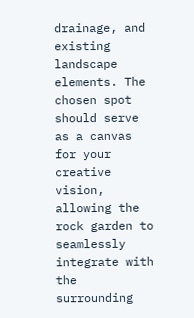drainage, and existing landscape elements. The chosen spot should serve as a canvas for your creative vision, allowing the rock garden to seamlessly integrate with the surrounding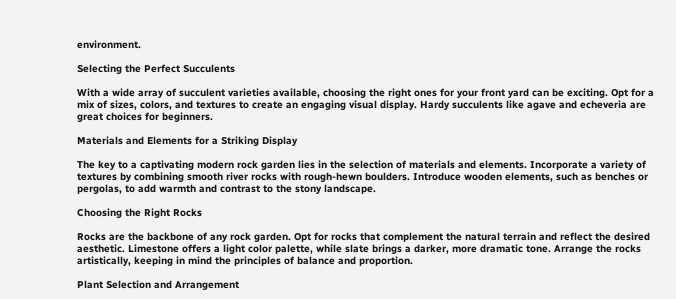environment.

Selecting the Perfect Succulents

With a wide array of succulent varieties available, choosing the right ones for your front yard can be exciting. Opt for a mix of sizes, colors, and textures to create an engaging visual display. Hardy succulents like agave and echeveria are great choices for beginners.

Materials and Elements for a Striking Display

The key to a captivating modern rock garden lies in the selection of materials and elements. Incorporate a variety of textures by combining smooth river rocks with rough-hewn boulders. Introduce wooden elements, such as benches or pergolas, to add warmth and contrast to the stony landscape.

Choosing the Right Rocks

Rocks are the backbone of any rock garden. Opt for rocks that complement the natural terrain and reflect the desired aesthetic. Limestone offers a light color palette, while slate brings a darker, more dramatic tone. Arrange the rocks artistically, keeping in mind the principles of balance and proportion.

Plant Selection and Arrangement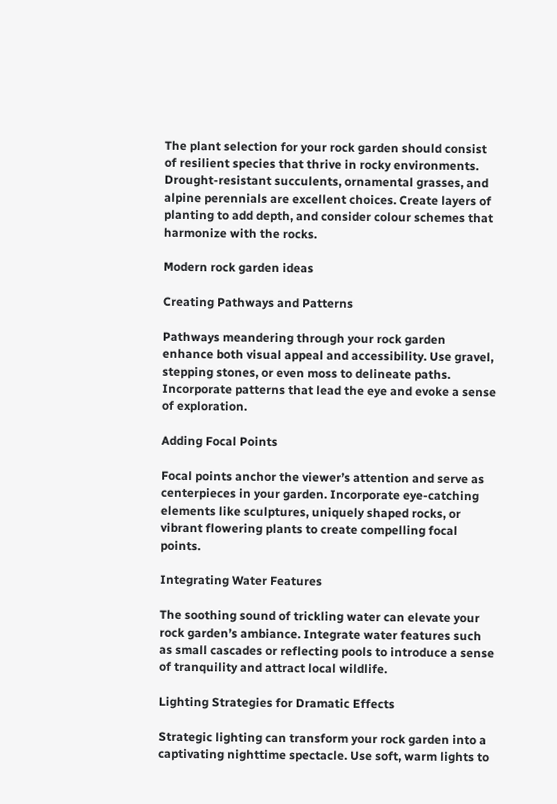The plant selection for your rock garden should consist of resilient species that thrive in rocky environments. Drought-resistant succulents, ornamental grasses, and alpine perennials are excellent choices. Create layers of planting to add depth, and consider colour schemes that harmonize with the rocks.

Modern rock garden ideas

Creating Pathways and Patterns

Pathways meandering through your rock garden enhance both visual appeal and accessibility. Use gravel, stepping stones, or even moss to delineate paths. Incorporate patterns that lead the eye and evoke a sense of exploration.

Adding Focal Points

Focal points anchor the viewer’s attention and serve as centerpieces in your garden. Incorporate eye-catching elements like sculptures, uniquely shaped rocks, or vibrant flowering plants to create compelling focal points.

Integrating Water Features

The soothing sound of trickling water can elevate your rock garden’s ambiance. Integrate water features such as small cascades or reflecting pools to introduce a sense of tranquility and attract local wildlife.

Lighting Strategies for Dramatic Effects

Strategic lighting can transform your rock garden into a captivating nighttime spectacle. Use soft, warm lights to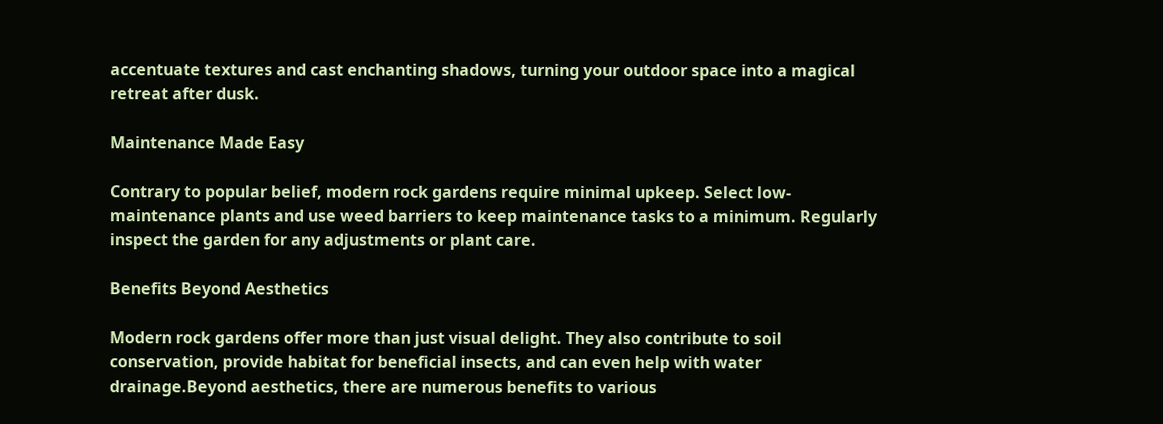accentuate textures and cast enchanting shadows, turning your outdoor space into a magical retreat after dusk.

Maintenance Made Easy

Contrary to popular belief, modern rock gardens require minimal upkeep. Select low-maintenance plants and use weed barriers to keep maintenance tasks to a minimum. Regularly inspect the garden for any adjustments or plant care.

Benefits Beyond Aesthetics

Modern rock gardens offer more than just visual delight. They also contribute to soil conservation, provide habitat for beneficial insects, and can even help with water drainage.Beyond aesthetics, there are numerous benefits to various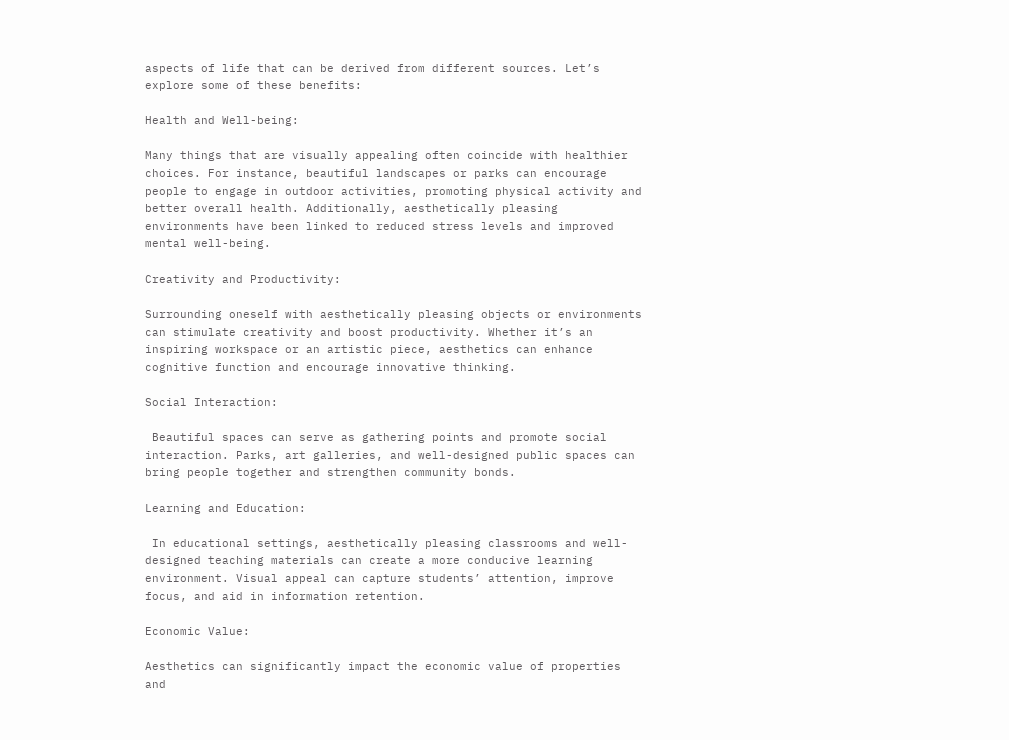aspects of life that can be derived from different sources. Let’s explore some of these benefits:

Health and Well-being:

Many things that are visually appealing often coincide with healthier choices. For instance, beautiful landscapes or parks can encourage people to engage in outdoor activities, promoting physical activity and better overall health. Additionally, aesthetically pleasing environments have been linked to reduced stress levels and improved mental well-being.

Creativity and Productivity:

Surrounding oneself with aesthetically pleasing objects or environments can stimulate creativity and boost productivity. Whether it’s an inspiring workspace or an artistic piece, aesthetics can enhance cognitive function and encourage innovative thinking.

Social Interaction:

 Beautiful spaces can serve as gathering points and promote social interaction. Parks, art galleries, and well-designed public spaces can bring people together and strengthen community bonds.

Learning and Education:

 In educational settings, aesthetically pleasing classrooms and well-designed teaching materials can create a more conducive learning environment. Visual appeal can capture students’ attention, improve focus, and aid in information retention.

Economic Value:

Aesthetics can significantly impact the economic value of properties and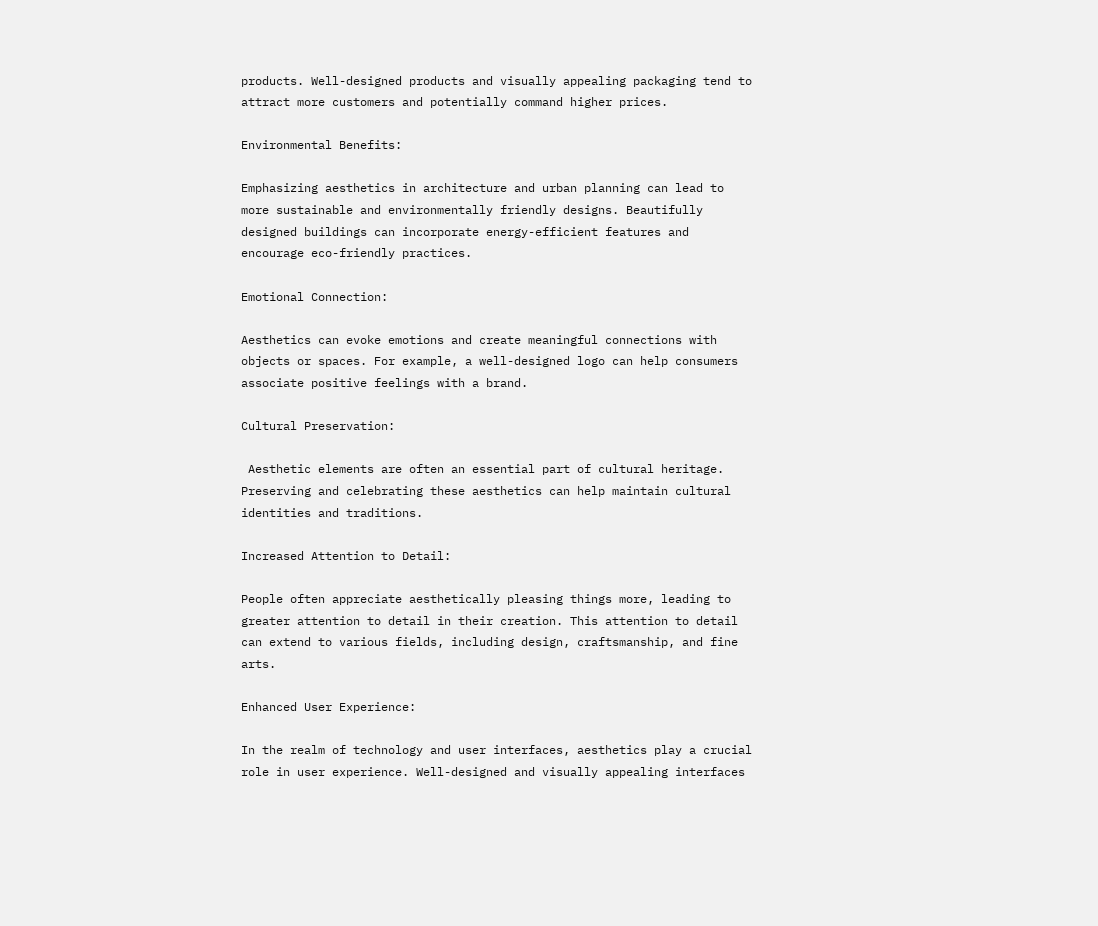products. Well-designed products and visually appealing packaging tend to attract more customers and potentially command higher prices.

Environmental Benefits:

Emphasizing aesthetics in architecture and urban planning can lead to more sustainable and environmentally friendly designs. Beautifully designed buildings can incorporate energy-efficient features and encourage eco-friendly practices.

Emotional Connection:

Aesthetics can evoke emotions and create meaningful connections with objects or spaces. For example, a well-designed logo can help consumers associate positive feelings with a brand.

Cultural Preservation:

 Aesthetic elements are often an essential part of cultural heritage. Preserving and celebrating these aesthetics can help maintain cultural identities and traditions.

Increased Attention to Detail:

People often appreciate aesthetically pleasing things more, leading to greater attention to detail in their creation. This attention to detail can extend to various fields, including design, craftsmanship, and fine arts.

Enhanced User Experience:

In the realm of technology and user interfaces, aesthetics play a crucial role in user experience. Well-designed and visually appealing interfaces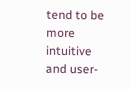tend to be more intuitive and user-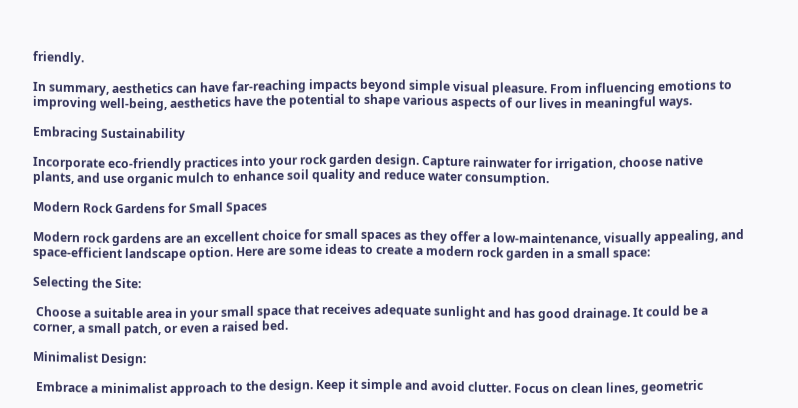friendly.

In summary, aesthetics can have far-reaching impacts beyond simple visual pleasure. From influencing emotions to improving well-being, aesthetics have the potential to shape various aspects of our lives in meaningful ways.

Embracing Sustainability

Incorporate eco-friendly practices into your rock garden design. Capture rainwater for irrigation, choose native plants, and use organic mulch to enhance soil quality and reduce water consumption.

Modern Rock Gardens for Small Spaces

Modern rock gardens are an excellent choice for small spaces as they offer a low-maintenance, visually appealing, and space-efficient landscape option. Here are some ideas to create a modern rock garden in a small space:

Selecting the Site:

 Choose a suitable area in your small space that receives adequate sunlight and has good drainage. It could be a corner, a small patch, or even a raised bed.

Minimalist Design:

 Embrace a minimalist approach to the design. Keep it simple and avoid clutter. Focus on clean lines, geometric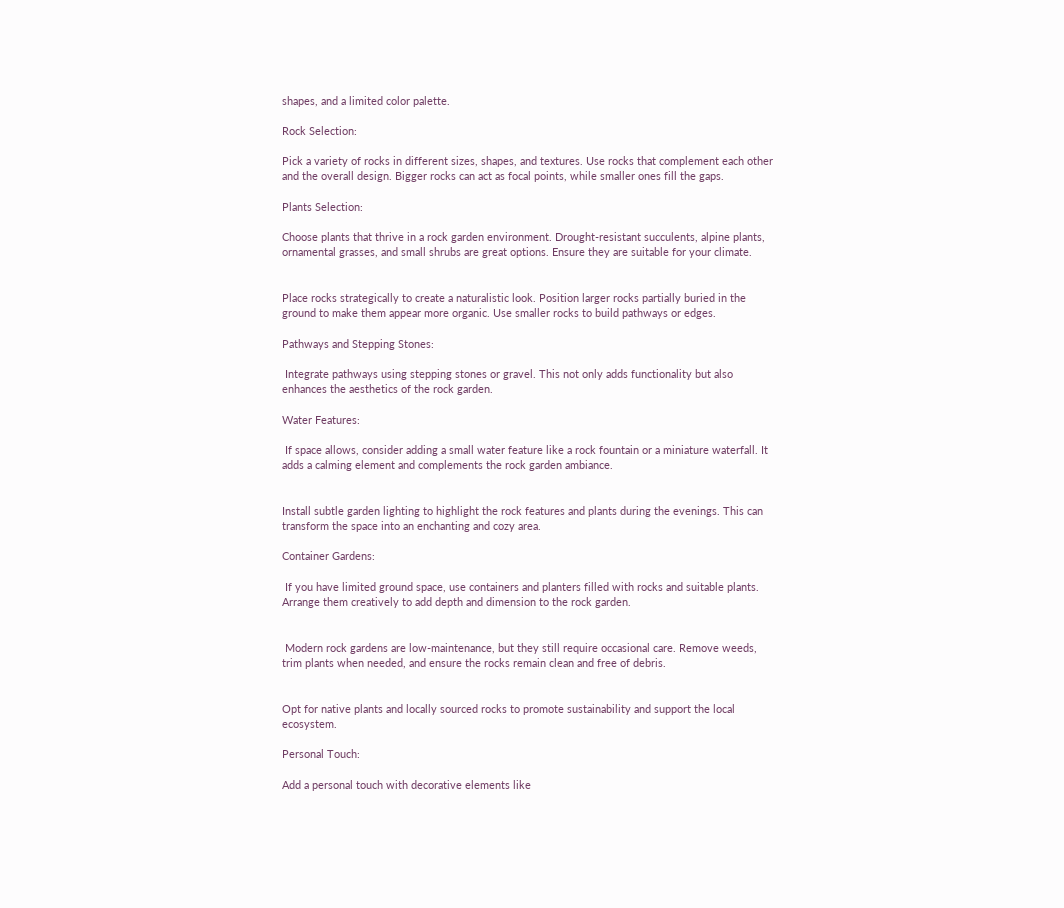shapes, and a limited color palette.

Rock Selection:

Pick a variety of rocks in different sizes, shapes, and textures. Use rocks that complement each other and the overall design. Bigger rocks can act as focal points, while smaller ones fill the gaps.

Plants Selection:

Choose plants that thrive in a rock garden environment. Drought-resistant succulents, alpine plants, ornamental grasses, and small shrubs are great options. Ensure they are suitable for your climate.


Place rocks strategically to create a naturalistic look. Position larger rocks partially buried in the ground to make them appear more organic. Use smaller rocks to build pathways or edges.

Pathways and Stepping Stones:

 Integrate pathways using stepping stones or gravel. This not only adds functionality but also enhances the aesthetics of the rock garden.

Water Features:

 If space allows, consider adding a small water feature like a rock fountain or a miniature waterfall. It adds a calming element and complements the rock garden ambiance.


Install subtle garden lighting to highlight the rock features and plants during the evenings. This can transform the space into an enchanting and cozy area.

Container Gardens:

 If you have limited ground space, use containers and planters filled with rocks and suitable plants. Arrange them creatively to add depth and dimension to the rock garden.


 Modern rock gardens are low-maintenance, but they still require occasional care. Remove weeds, trim plants when needed, and ensure the rocks remain clean and free of debris.


Opt for native plants and locally sourced rocks to promote sustainability and support the local ecosystem.

Personal Touch:

Add a personal touch with decorative elements like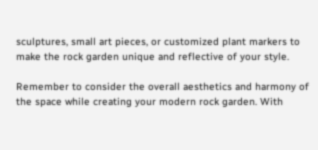sculptures, small art pieces, or customized plant markers to make the rock garden unique and reflective of your style.

Remember to consider the overall aesthetics and harmony of the space while creating your modern rock garden. With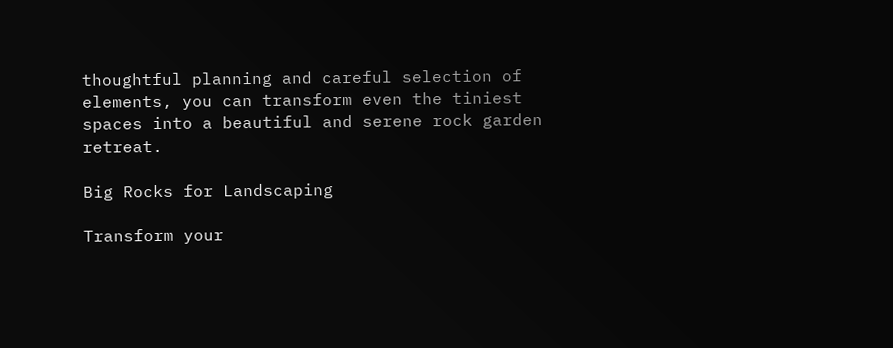thoughtful planning and careful selection of elements, you can transform even the tiniest spaces into a beautiful and serene rock garden retreat.

Big Rocks for Landscaping

Transform your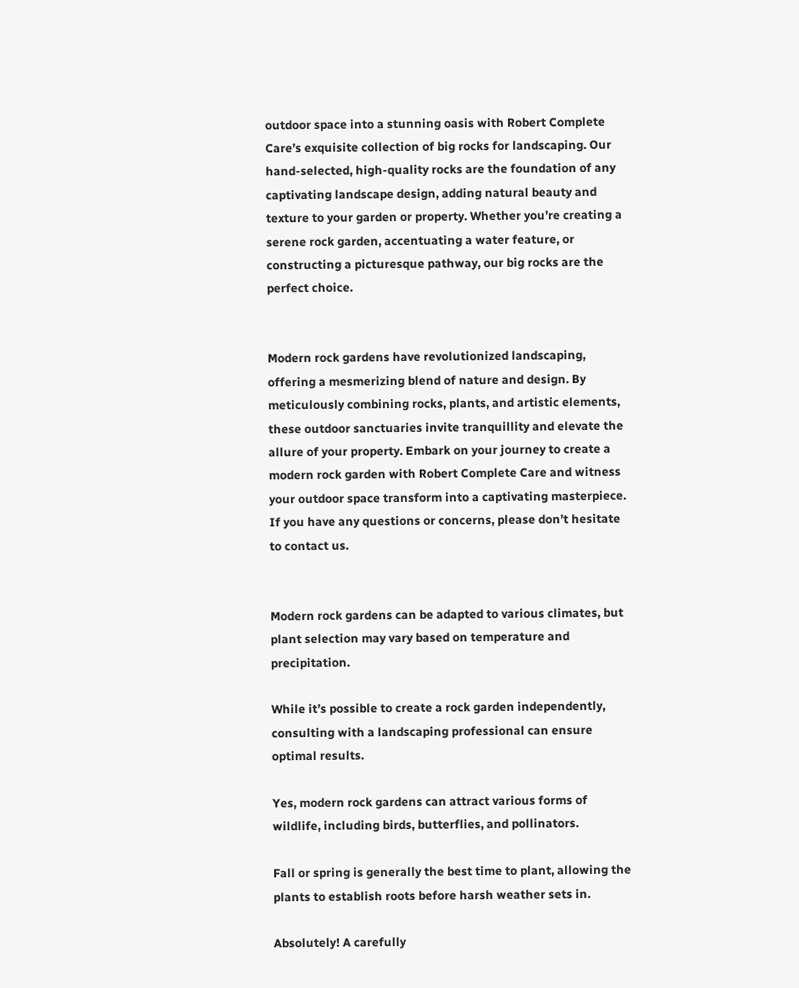outdoor space into a stunning oasis with Robert Complete Care’s exquisite collection of big rocks for landscaping. Our hand-selected, high-quality rocks are the foundation of any captivating landscape design, adding natural beauty and texture to your garden or property. Whether you’re creating a serene rock garden, accentuating a water feature, or constructing a picturesque pathway, our big rocks are the perfect choice.


Modern rock gardens have revolutionized landscaping, offering a mesmerizing blend of nature and design. By meticulously combining rocks, plants, and artistic elements, these outdoor sanctuaries invite tranquillity and elevate the allure of your property. Embark on your journey to create a modern rock garden with Robert Complete Care and witness your outdoor space transform into a captivating masterpiece. If you have any questions or concerns, please don’t hesitate to contact us.


Modern rock gardens can be adapted to various climates, but plant selection may vary based on temperature and precipitation.

While it’s possible to create a rock garden independently, consulting with a landscaping professional can ensure optimal results.

Yes, modern rock gardens can attract various forms of wildlife, including birds, butterflies, and pollinators.

Fall or spring is generally the best time to plant, allowing the plants to establish roots before harsh weather sets in.

Absolutely! A carefully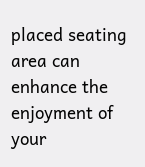placed seating area can enhance the enjoyment of your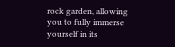rock garden, allowing you to fully immerse yourself in its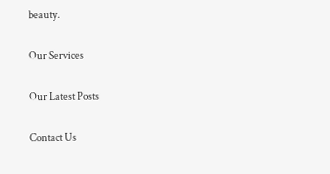beauty.

Our Services

Our Latest Posts

Contact Us